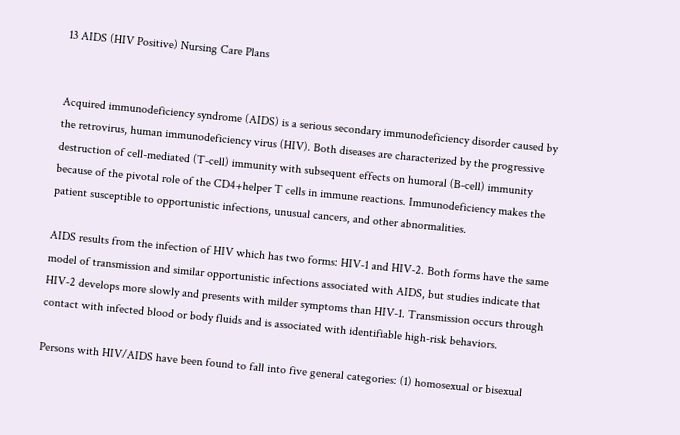13 AIDS (HIV Positive) Nursing Care Plans


Acquired immunodeficiency syndrome (AIDS) is a serious secondary immunodeficiency disorder caused by the retrovirus, human immunodeficiency virus (HIV). Both diseases are characterized by the progressive destruction of cell-mediated (T-cell) immunity with subsequent effects on humoral (B-cell) immunity because of the pivotal role of the CD4+helper T cells in immune reactions. Immunodeficiency makes the patient susceptible to opportunistic infections, unusual cancers, and other abnormalities.

AIDS results from the infection of HIV which has two forms: HIV-1 and HIV-2. Both forms have the same model of transmission and similar opportunistic infections associated with AIDS, but studies indicate that HIV-2 develops more slowly and presents with milder symptoms than HIV-1. Transmission occurs through contact with infected blood or body fluids and is associated with identifiable high-risk behaviors.

Persons with HIV/AIDS have been found to fall into five general categories: (1) homosexual or bisexual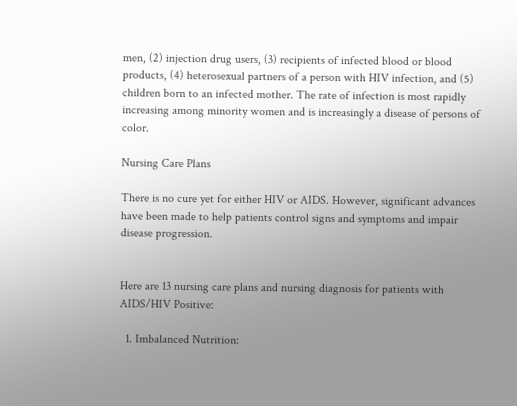men, (2) injection drug users, (3) recipients of infected blood or blood products, (4) heterosexual partners of a person with HIV infection, and (5) children born to an infected mother. The rate of infection is most rapidly increasing among minority women and is increasingly a disease of persons of color.

Nursing Care Plans

There is no cure yet for either HIV or AIDS. However, significant advances have been made to help patients control signs and symptoms and impair disease progression.


Here are 13 nursing care plans and nursing diagnosis for patients with AIDS/HIV Positive:

  1. Imbalanced Nutrition: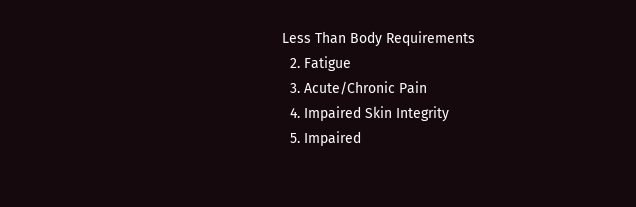Less Than Body Requirements
  2. Fatigue
  3. Acute/Chronic Pain
  4. Impaired Skin Integrity
  5. Impaired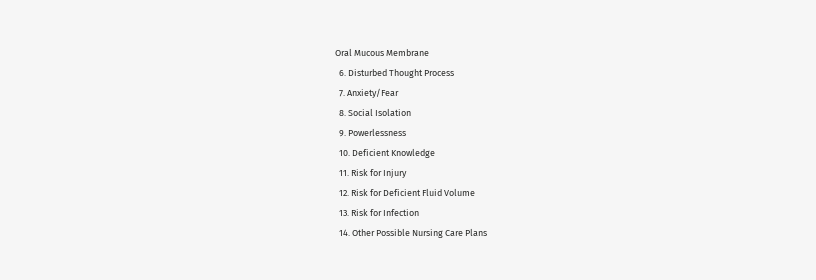Oral Mucous Membrane
  6. Disturbed Thought Process
  7. Anxiety/Fear
  8. Social Isolation
  9. Powerlessness
  10. Deficient Knowledge
  11. Risk for Injury
  12. Risk for Deficient Fluid Volume
  13. Risk for Infection
  14. Other Possible Nursing Care Plans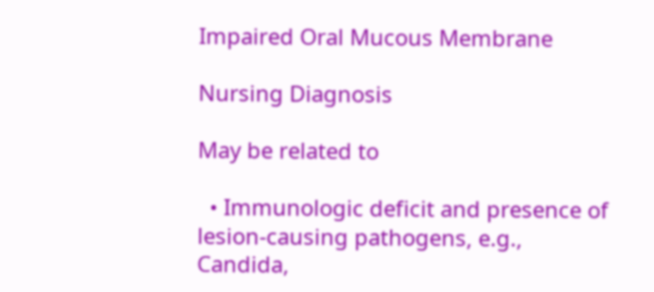Impaired Oral Mucous Membrane

Nursing Diagnosis

May be related to

  • Immunologic deficit and presence of lesion-causing pathogens, e.g., Candida,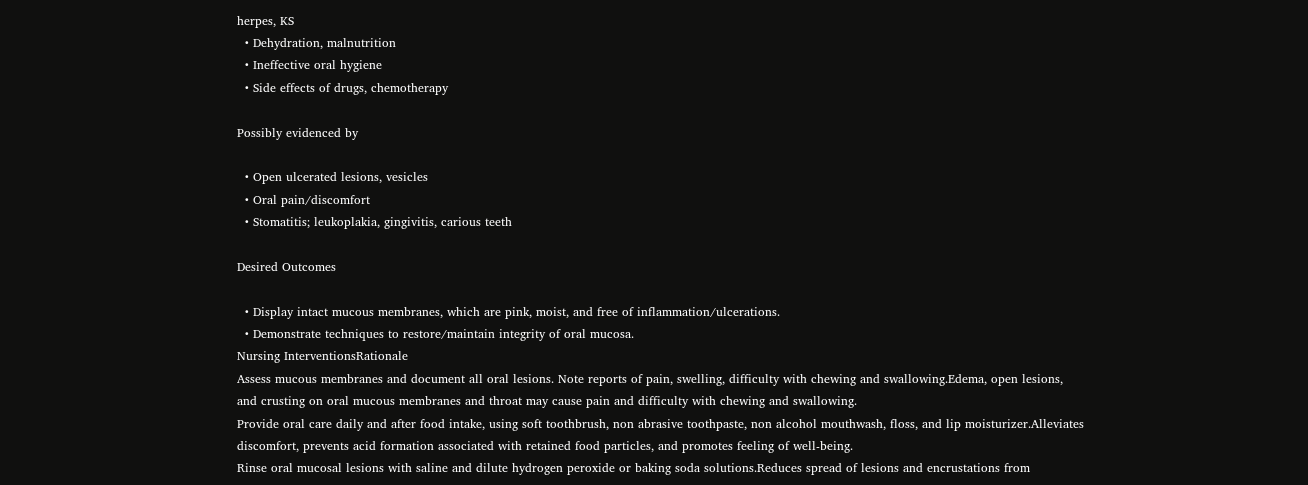herpes, KS
  • Dehydration, malnutrition
  • Ineffective oral hygiene
  • Side effects of drugs, chemotherapy

Possibly evidenced by

  • Open ulcerated lesions, vesicles
  • Oral pain/discomfort
  • Stomatitis; leukoplakia, gingivitis, carious teeth

Desired Outcomes

  • Display intact mucous membranes, which are pink, moist, and free of inflammation/ulcerations.
  • Demonstrate techniques to restore/maintain integrity of oral mucosa.
Nursing InterventionsRationale
Assess mucous membranes and document all oral lesions. Note reports of pain, swelling, difficulty with chewing and swallowing.Edema, open lesions, and crusting on oral mucous membranes and throat may cause pain and difficulty with chewing and swallowing.
Provide oral care daily and after food intake, using soft toothbrush, non abrasive toothpaste, non alcohol mouthwash, floss, and lip moisturizer.Alleviates discomfort, prevents acid formation associated with retained food particles, and promotes feeling of well-being.
Rinse oral mucosal lesions with saline and dilute hydrogen peroxide or baking soda solutions.Reduces spread of lesions and encrustations from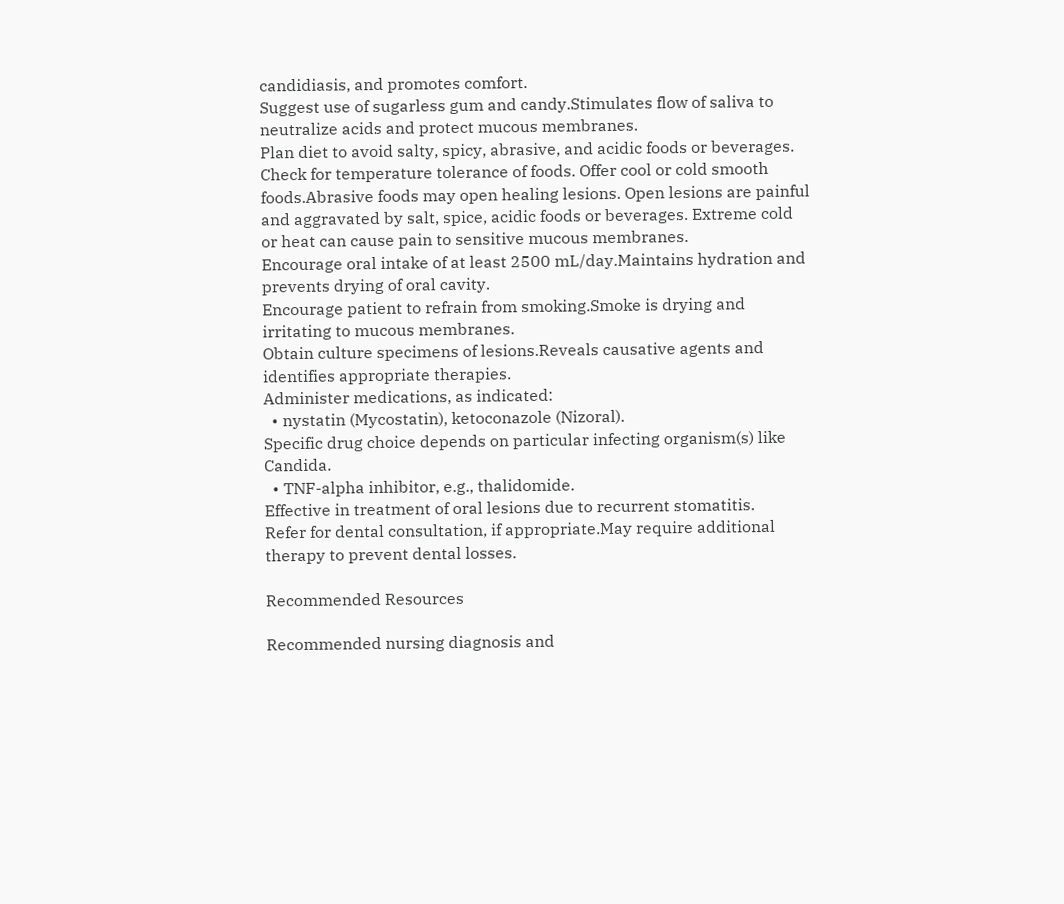candidiasis, and promotes comfort.
Suggest use of sugarless gum and candy.Stimulates flow of saliva to neutralize acids and protect mucous membranes.
Plan diet to avoid salty, spicy, abrasive, and acidic foods or beverages. Check for temperature tolerance of foods. Offer cool or cold smooth foods.Abrasive foods may open healing lesions. Open lesions are painful and aggravated by salt, spice, acidic foods or beverages. Extreme cold or heat can cause pain to sensitive mucous membranes.
Encourage oral intake of at least 2500 mL/day.Maintains hydration and prevents drying of oral cavity.
Encourage patient to refrain from smoking.Smoke is drying and irritating to mucous membranes.
Obtain culture specimens of lesions.Reveals causative agents and identifies appropriate therapies.
Administer medications, as indicated:
  • nystatin (Mycostatin), ketoconazole (Nizoral).
Specific drug choice depends on particular infecting organism(s) like Candida.
  • TNF-alpha inhibitor, e.g., thalidomide.
Effective in treatment of oral lesions due to recurrent stomatitis.
Refer for dental consultation, if appropriate.May require additional therapy to prevent dental losses.

Recommended Resources

Recommended nursing diagnosis and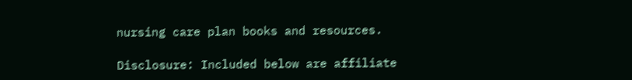nursing care plan books and resources.

Disclosure: Included below are affiliate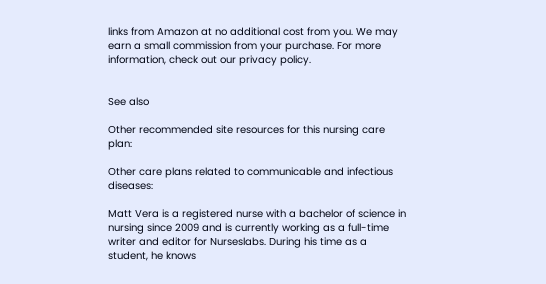links from Amazon at no additional cost from you. We may earn a small commission from your purchase. For more information, check out our privacy policy.


See also

Other recommended site resources for this nursing care plan:

Other care plans related to communicable and infectious diseases:

Matt Vera is a registered nurse with a bachelor of science in nursing since 2009 and is currently working as a full-time writer and editor for Nurseslabs. During his time as a student, he knows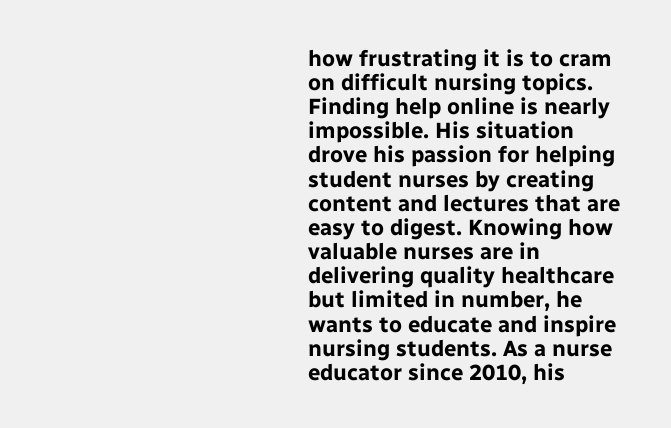how frustrating it is to cram on difficult nursing topics. Finding help online is nearly impossible. His situation drove his passion for helping student nurses by creating content and lectures that are easy to digest. Knowing how valuable nurses are in delivering quality healthcare but limited in number, he wants to educate and inspire nursing students. As a nurse educator since 2010, his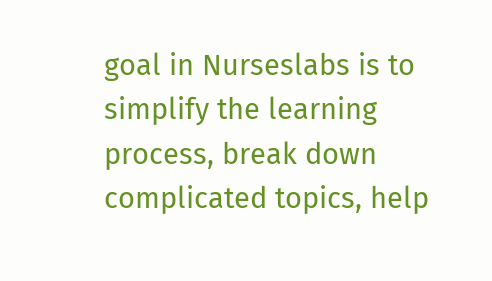goal in Nurseslabs is to simplify the learning process, break down complicated topics, help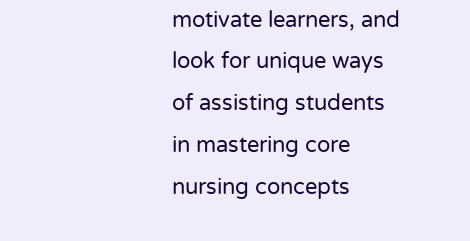motivate learners, and look for unique ways of assisting students in mastering core nursing concepts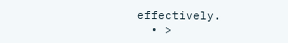effectively.
  • >